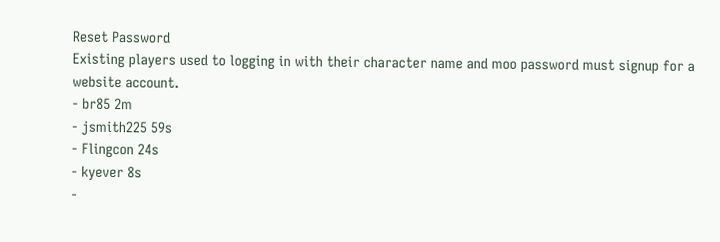Reset Password
Existing players used to logging in with their character name and moo password must signup for a website account.
- br85 2m
- jsmith225 59s
- Flingcon 24s
- kyever 8s
-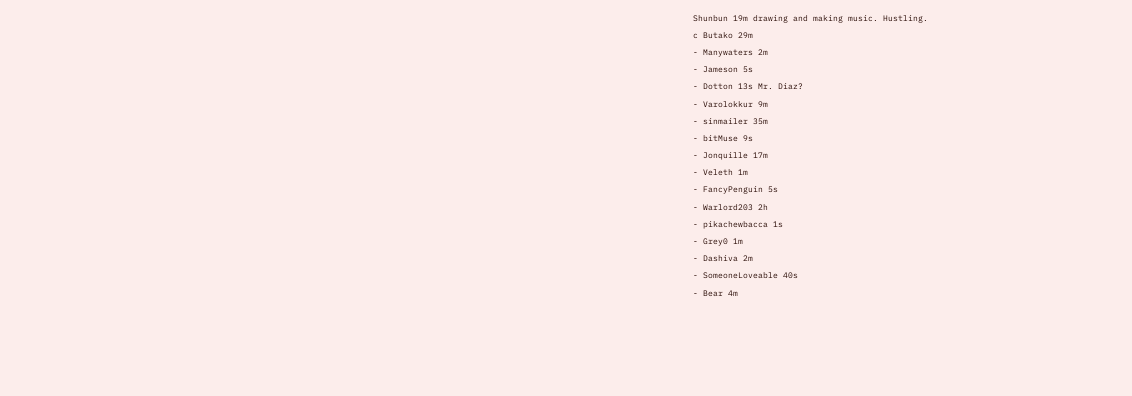Shunbun 19m drawing and making music. Hustling.
c Butako 29m
- Manywaters 2m
- Jameson 5s
- Dotton 13s Mr. Diaz?
- Varolokkur 9m
- sinmailer 35m
- bitMuse 9s
- Jonquille 17m
- Veleth 1m
- FancyPenguin 5s
- Warlord203 2h
- pikachewbacca 1s
- Grey0 1m
- Dashiva 2m
- SomeoneLoveable 40s
- Bear 4m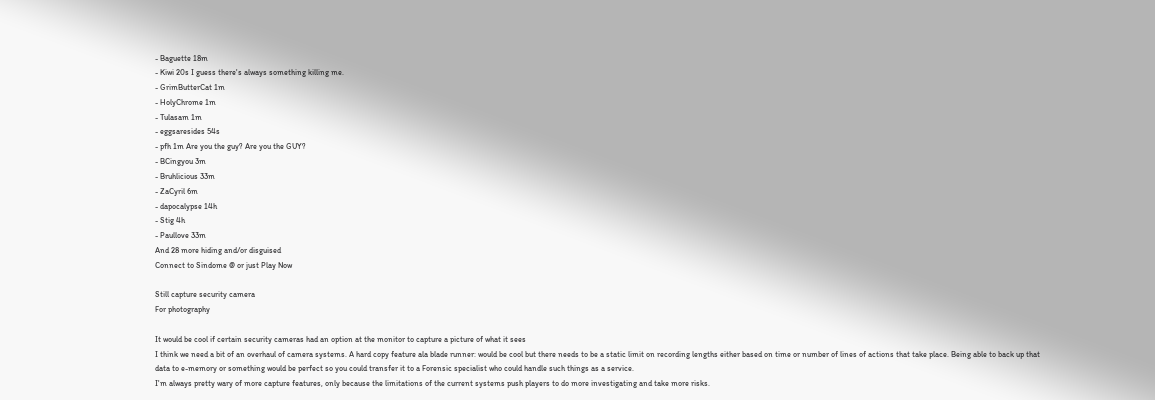- Baguette 18m
- Kiwi 20s I guess there's always something killing me.
- GrimButterCat 1m
- HolyChrome 1m
- Tulasam 1m
- eggsaresides 54s
- pfh 1m Are you the guy? Are you the GUY?
- BCingyou 3m
- Bruhlicious 33m
- ZaCyril 6m
- dapocalypse 14h
- Stig 4h
- Paullove 33m
And 28 more hiding and/or disguised
Connect to Sindome @ or just Play Now

Still capture security camera
For photography

It would be cool if certain security cameras had an option at the monitor to capture a picture of what it sees
I think we need a bit of an overhaul of camera systems. A hard copy feature ala blade runner: would be cool but there needs to be a static limit on recording lengths either based on time or number of lines of actions that take place. Being able to back up that data to e-memory or something would be perfect so you could transfer it to a Forensic specialist who could handle such things as a service.
I'm always pretty wary of more capture features, only because the limitations of the current systems push players to do more investigating and take more risks.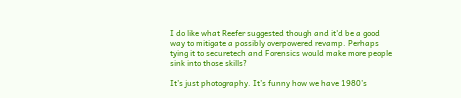I do like what Reefer suggested though and it'd be a good way to mitigate a possibly overpowered revamp. Perhaps tying it to securetech and Forensics would make more people sink into those skills?

It’s just photography. It’s funny how we have 1980’s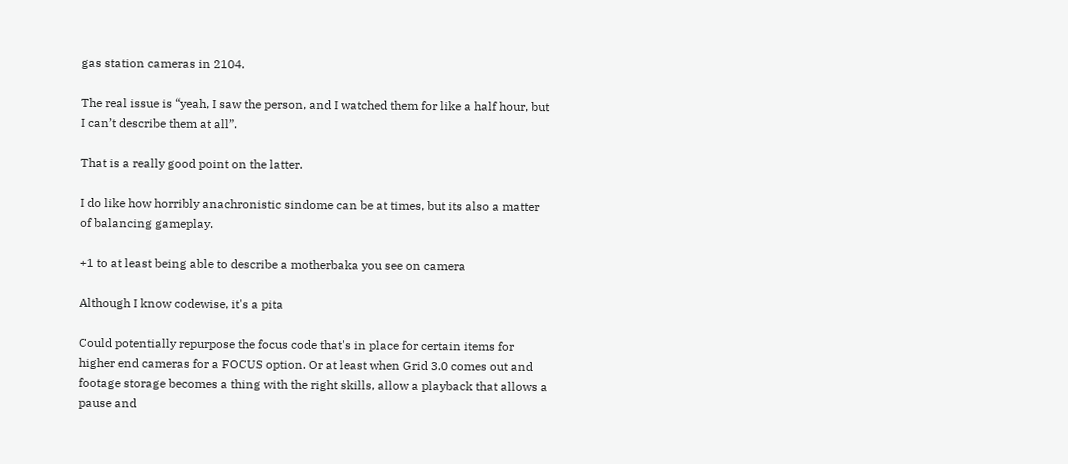gas station cameras in 2104.

The real issue is “yeah, I saw the person, and I watched them for like a half hour, but I can’t describe them at all”.

That is a really good point on the latter.

I do like how horribly anachronistic sindome can be at times, but its also a matter of balancing gameplay.

+1 to at least being able to describe a motherbaka you see on camera

Although I know codewise, it's a pita

Could potentially repurpose the focus code that's in place for certain items for higher end cameras for a FOCUS option. Or at least when Grid 3.0 comes out and footage storage becomes a thing with the right skills, allow a playback that allows a pause and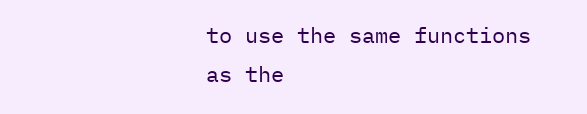to use the same functions as the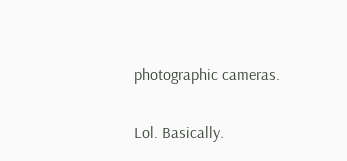photographic cameras.

Lol. Basically.